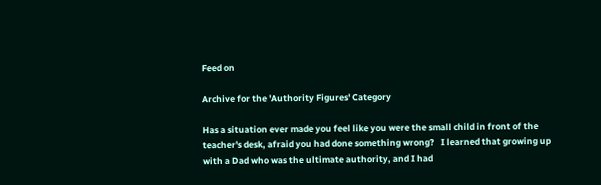Feed on

Archive for the 'Authority Figures' Category

Has a situation ever made you feel like you were the small child in front of the teacher's desk, afraid you had done something wrong?   I learned that growing up with a Dad who was the ultimate authority, and I had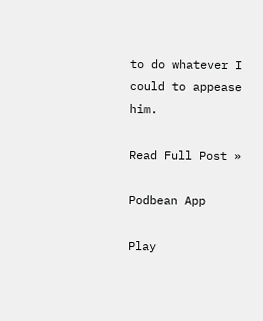to do whatever I could to appease him.

Read Full Post »

Podbean App

Play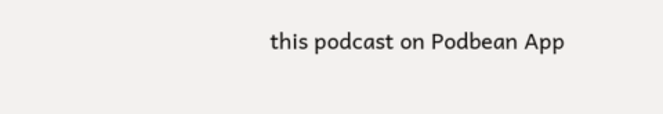this podcast on Podbean App